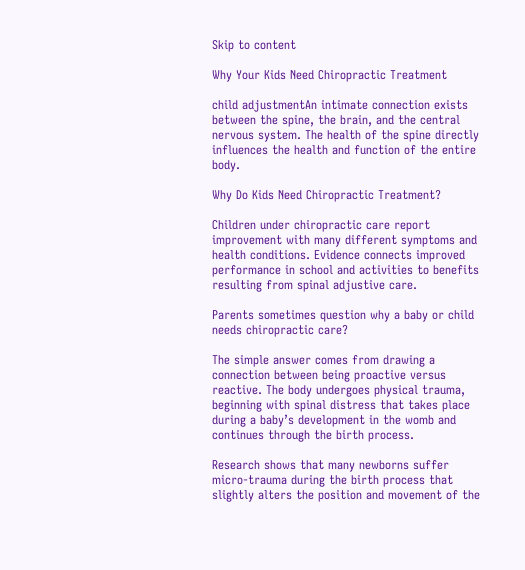Skip to content

Why Your Kids Need Chiropractic Treatment

child adjustmentAn intimate connection exists between the spine, the brain, and the central nervous system. The health of the spine directly influences the health and function of the entire body.

Why Do Kids Need Chiropractic Treatment?

Children under chiropractic care report improvement with many different symptoms and health conditions. Evidence connects improved performance in school and activities to benefits resulting from spinal adjustive care.

Parents sometimes question why a baby or child needs chiropractic care?

The simple answer comes from drawing a connection between being proactive versus reactive. The body undergoes physical trauma, beginning with spinal distress that takes place during a baby’s development in the womb and continues through the birth process.

Research shows that many newborns suffer micro-trauma during the birth process that slightly alters the position and movement of the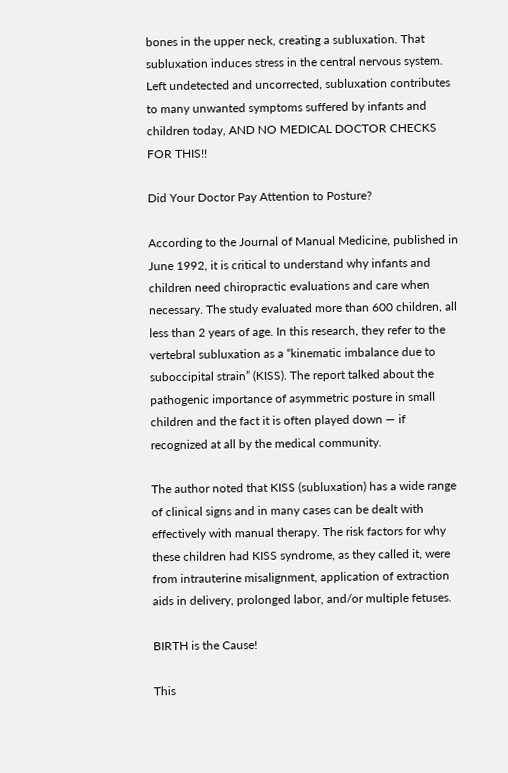bones in the upper neck, creating a subluxation. That subluxation induces stress in the central nervous system. Left undetected and uncorrected, subluxation contributes to many unwanted symptoms suffered by infants and children today, AND NO MEDICAL DOCTOR CHECKS FOR THIS!!

Did Your Doctor Pay Attention to Posture?

According to the Journal of Manual Medicine, published in June 1992, it is critical to understand why infants and children need chiropractic evaluations and care when necessary. The study evaluated more than 600 children, all less than 2 years of age. In this research, they refer to the vertebral subluxation as a “kinematic imbalance due to suboccipital strain” (KISS). The report talked about the pathogenic importance of asymmetric posture in small children and the fact it is often played down — if recognized at all by the medical community.

The author noted that KISS (subluxation) has a wide range of clinical signs and in many cases can be dealt with effectively with manual therapy. The risk factors for why these children had KISS syndrome, as they called it, were from intrauterine misalignment, application of extraction aids in delivery, prolonged labor, and/or multiple fetuses.

BIRTH is the Cause!

This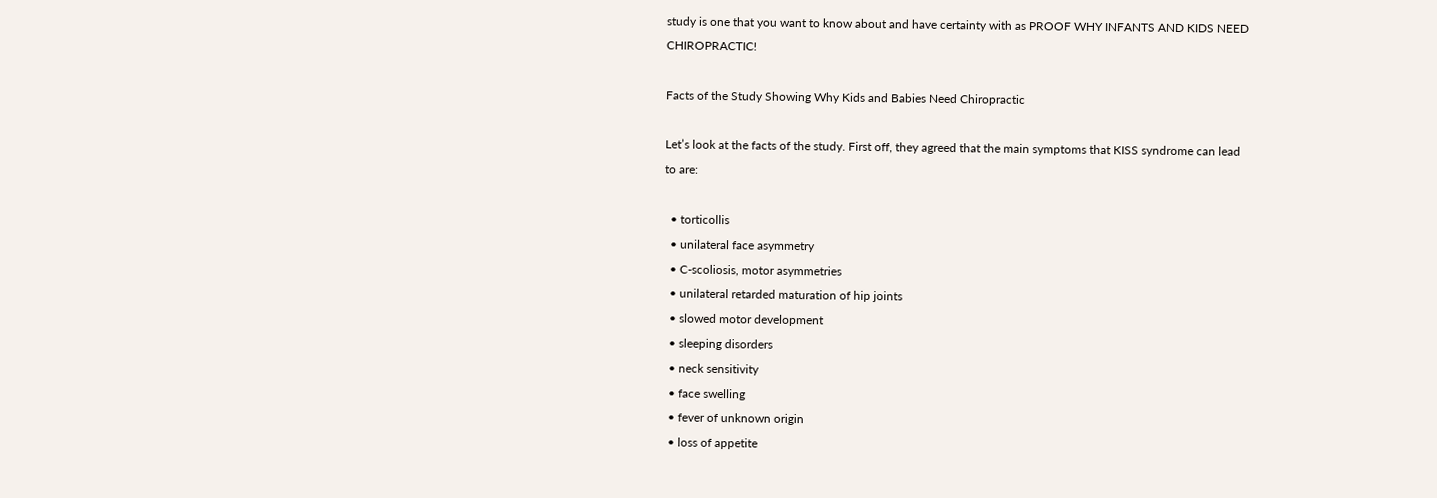study is one that you want to know about and have certainty with as PROOF WHY INFANTS AND KIDS NEED CHIROPRACTIC!

Facts of the Study Showing Why Kids and Babies Need Chiropractic

Let’s look at the facts of the study. First off, they agreed that the main symptoms that KISS syndrome can lead to are:

  • torticollis
  • unilateral face asymmetry
  • C-scoliosis, motor asymmetries
  • unilateral retarded maturation of hip joints
  • slowed motor development
  • sleeping disorders
  • neck sensitivity
  • face swelling
  • fever of unknown origin
  • loss of appetite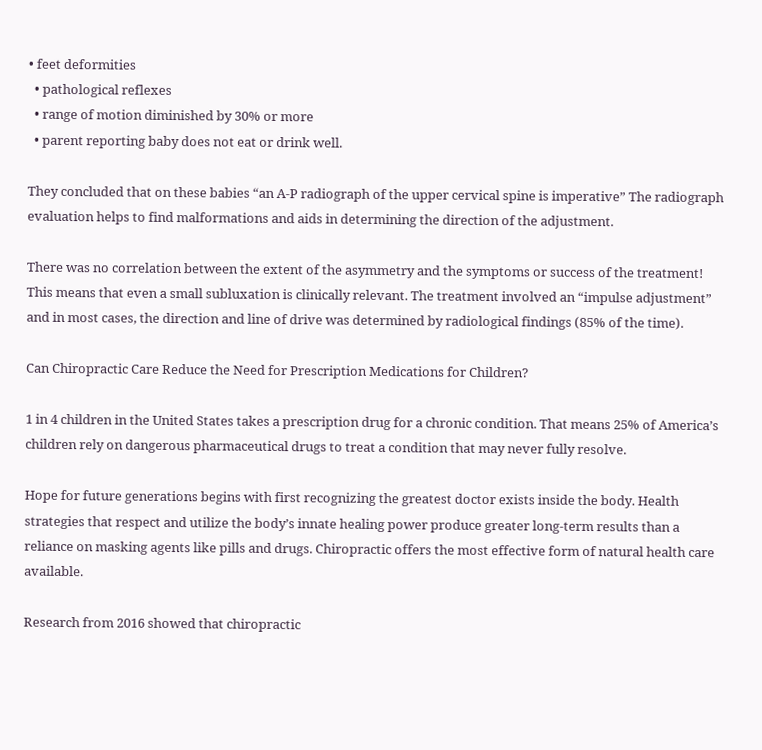• feet deformities
  • pathological reflexes
  • range of motion diminished by 30% or more
  • parent reporting baby does not eat or drink well.

They concluded that on these babies “an A-P radiograph of the upper cervical spine is imperative” The radiograph evaluation helps to find malformations and aids in determining the direction of the adjustment.

There was no correlation between the extent of the asymmetry and the symptoms or success of the treatment! This means that even a small subluxation is clinically relevant. The treatment involved an “impulse adjustment” and in most cases, the direction and line of drive was determined by radiological findings (85% of the time).

Can Chiropractic Care Reduce the Need for Prescription Medications for Children?

1 in 4 children in the United States takes a prescription drug for a chronic condition. That means 25% of America’s children rely on dangerous pharmaceutical drugs to treat a condition that may never fully resolve.

Hope for future generations begins with first recognizing the greatest doctor exists inside the body. Health strategies that respect and utilize the body’s innate healing power produce greater long-term results than a reliance on masking agents like pills and drugs. Chiropractic offers the most effective form of natural health care available.

Research from 2016 showed that chiropractic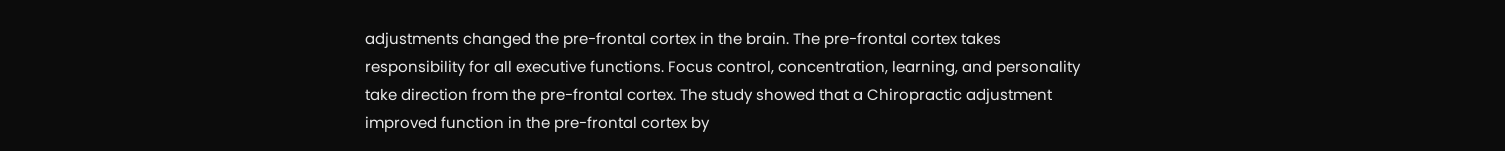adjustments changed the pre-frontal cortex in the brain. The pre-frontal cortex takes responsibility for all executive functions. Focus control, concentration, learning, and personality take direction from the pre-frontal cortex. The study showed that a Chiropractic adjustment improved function in the pre-frontal cortex by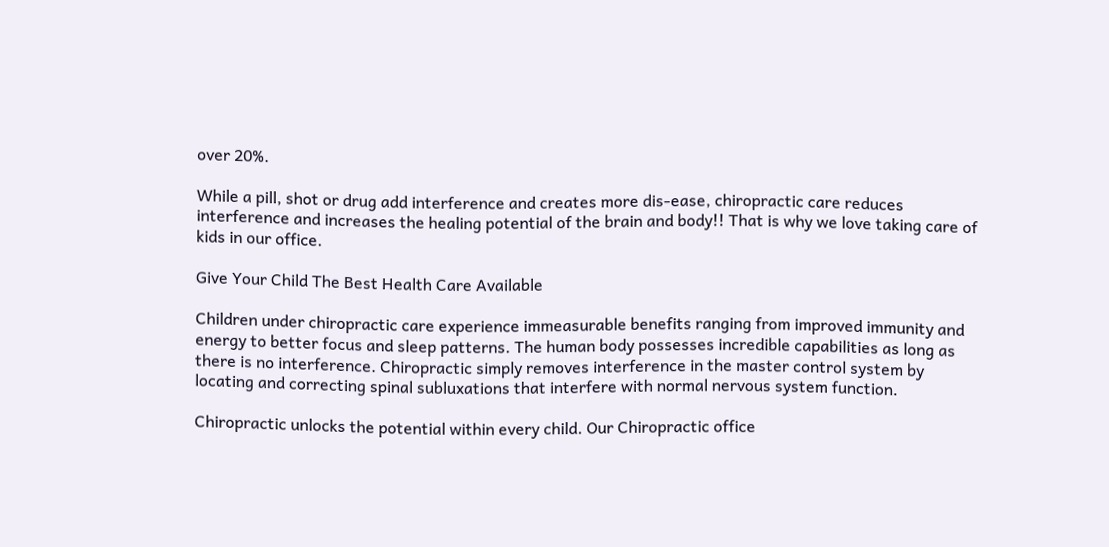over 20%.

While a pill, shot or drug add interference and creates more dis-ease, chiropractic care reduces interference and increases the healing potential of the brain and body!! That is why we love taking care of kids in our office.

Give Your Child The Best Health Care Available

Children under chiropractic care experience immeasurable benefits ranging from improved immunity and energy to better focus and sleep patterns. The human body possesses incredible capabilities as long as there is no interference. Chiropractic simply removes interference in the master control system by locating and correcting spinal subluxations that interfere with normal nervous system function.

Chiropractic unlocks the potential within every child. Our Chiropractic office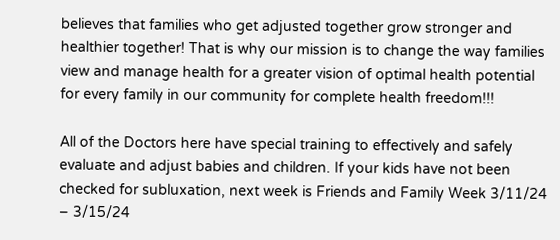believes that families who get adjusted together grow stronger and healthier together! That is why our mission is to change the way families view and manage health for a greater vision of optimal health potential for every family in our community for complete health freedom!!!

All of the Doctors here have special training to effectively and safely evaluate and adjust babies and children. If your kids have not been checked for subluxation, next week is Friends and Family Week 3/11/24 – 3/15/24